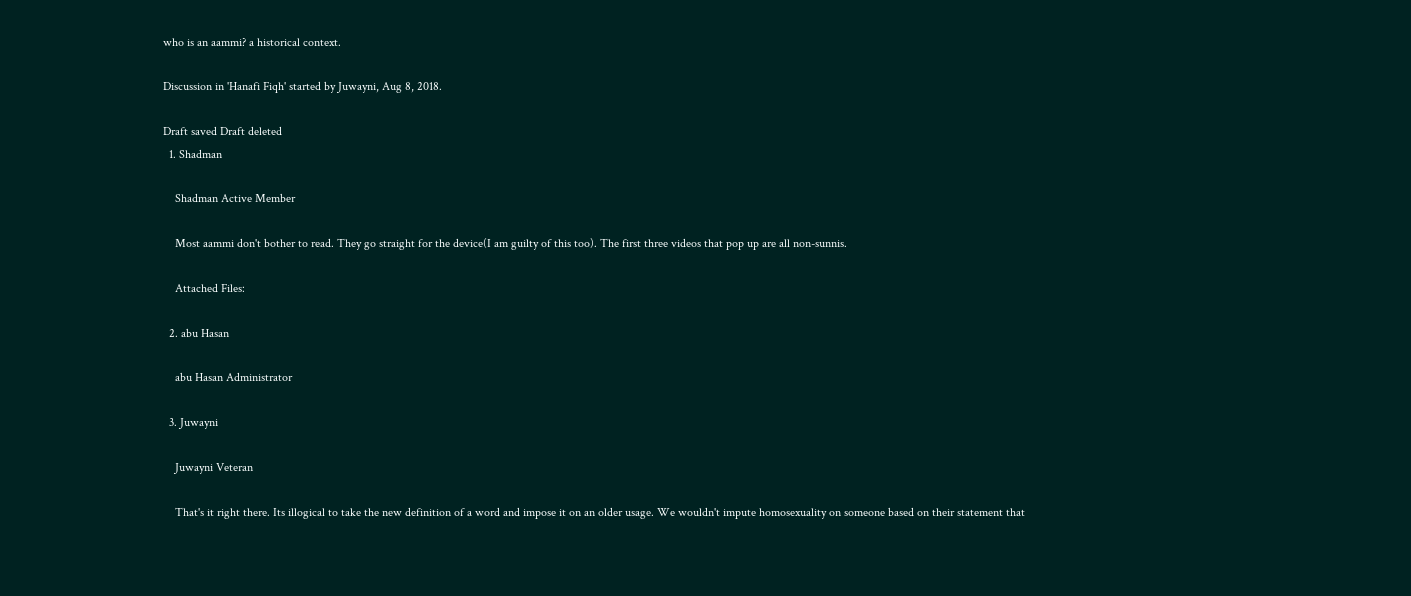who is an aammi? a historical context.

Discussion in 'Hanafi Fiqh' started by Juwayni, Aug 8, 2018.

Draft saved Draft deleted
  1. Shadman

    Shadman Active Member

    Most aammi don't bother to read. They go straight for the device(I am guilty of this too). The first three videos that pop up are all non-sunnis.

    Attached Files:

  2. abu Hasan

    abu Hasan Administrator

  3. Juwayni

    Juwayni Veteran

    That's it right there. Its illogical to take the new definition of a word and impose it on an older usage. We wouldn't impute homosexuality on someone based on their statement that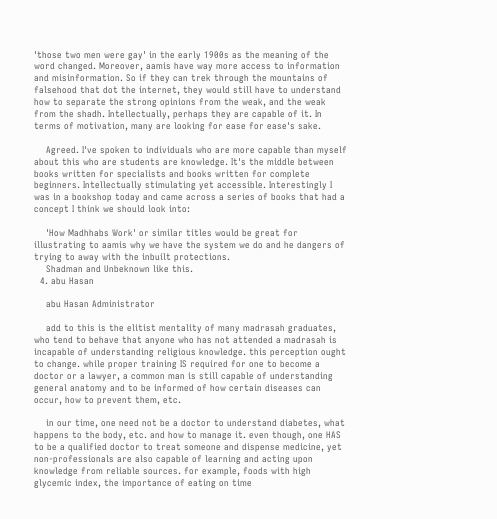'those two men were gay' in the early 1900s as the meaning of the word changed. Moreover, aamis have way more access to information and misinformation. So if they can trek through the mountains of falsehood that dot the internet, they would still have to understand how to separate the strong opinions from the weak, and the weak from the shadh. Intellectually, perhaps they are capable of it. In terms of motivation, many are looking for ease for ease's sake.

    Agreed. I've spoken to individuals who are more capable than myself about this who are students are knowledge. It's the middle between books written for specialists and books written for complete beginners. Intellectually stimulating yet accessible. Interestingly I was in a bookshop today and came across a series of books that had a concept I think we should look into:

    'How Madhhabs Work' or similar titles would be great for illustrating to aamis why we have the system we do and he dangers of trying to away with the inbuilt protections.
    Shadman and Unbeknown like this.
  4. abu Hasan

    abu Hasan Administrator

    add to this is the elitist mentality of many madrasah graduates, who tend to behave that anyone who has not attended a madrasah is incapable of understanding religious knowledge. this perception ought to change. while proper training IS required for one to become a doctor or a lawyer, a common man is still capable of understanding general anatomy and to be informed of how certain diseases can occur, how to prevent them, etc.

    in our time, one need not be a doctor to understand diabetes, what happens to the body, etc. and how to manage it. even though, one HAS to be a qualified doctor to treat someone and dispense medicine, yet non-professionals are also capable of learning and acting upon knowledge from reliable sources. for example, foods with high glycemic index, the importance of eating on time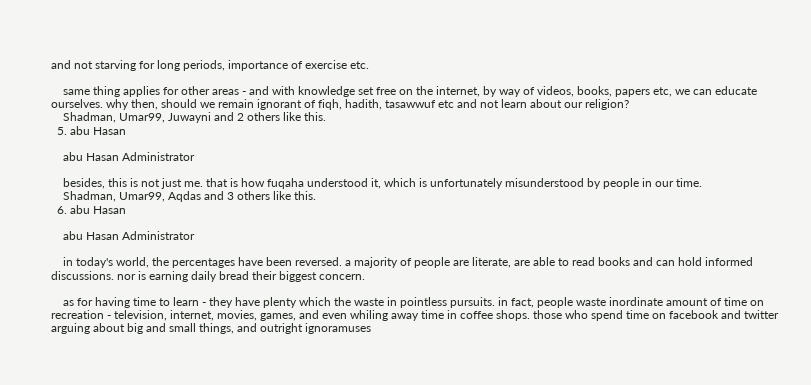and not starving for long periods, importance of exercise etc.

    same thing applies for other areas - and with knowledge set free on the internet, by way of videos, books, papers etc, we can educate ourselves. why then, should we remain ignorant of fiqh, hadith, tasawwuf etc and not learn about our religion?
    Shadman, Umar99, Juwayni and 2 others like this.
  5. abu Hasan

    abu Hasan Administrator

    besides, this is not just me. that is how fuqaha understood it, which is unfortunately misunderstood by people in our time.
    Shadman, Umar99, Aqdas and 3 others like this.
  6. abu Hasan

    abu Hasan Administrator

    in today's world, the percentages have been reversed. a majority of people are literate, are able to read books and can hold informed discussions. nor is earning daily bread their biggest concern.

    as for having time to learn - they have plenty which the waste in pointless pursuits. in fact, people waste inordinate amount of time on recreation - television, internet, movies, games, and even whiling away time in coffee shops. those who spend time on facebook and twitter arguing about big and small things, and outright ignoramuses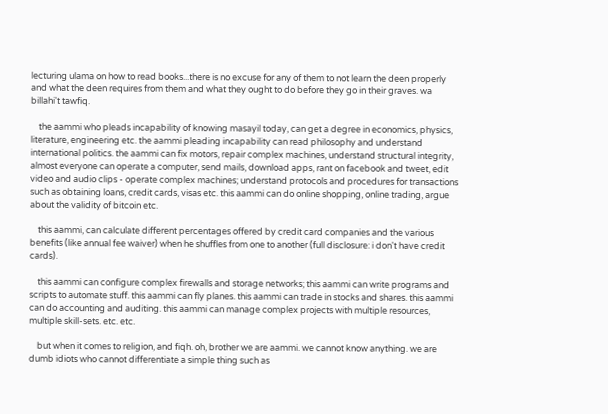lecturing ulama on how to read books...there is no excuse for any of them to not learn the deen properly and what the deen requires from them and what they ought to do before they go in their graves. wa billahi't tawfiq.

    the aammi who pleads incapability of knowing masayil today, can get a degree in economics, physics, literature, engineering etc. the aammi pleading incapability can read philosophy and understand international politics. the aammi can fix motors, repair complex machines, understand structural integrity, almost everyone can operate a computer, send mails, download apps, rant on facebook and tweet, edit video and audio clips - operate complex machines; understand protocols and procedures for transactions such as obtaining loans, credit cards, visas etc. this aammi can do online shopping, online trading, argue about the validity of bitcoin etc.

    this aammi, can calculate different percentages offered by credit card companies and the various benefits (like annual fee waiver) when he shuffles from one to another (full disclosure: i don't have credit cards).

    this aammi can configure complex firewalls and storage networks; this aammi can write programs and scripts to automate stuff. this aammi can fly planes. this aammi can trade in stocks and shares. this aammi can do accounting and auditing. this aammi can manage complex projects with multiple resources, multiple skill-sets. etc. etc.

    but when it comes to religion, and fiqh. oh, brother we are aammi. we cannot know anything. we are dumb idiots who cannot differentiate a simple thing such as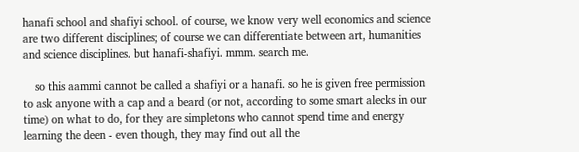hanafi school and shafiyi school. of course, we know very well economics and science are two different disciplines; of course we can differentiate between art, humanities and science disciplines. but hanafi-shafiyi. mmm. search me.

    so this aammi cannot be called a shafiyi or a hanafi. so he is given free permission to ask anyone with a cap and a beard (or not, according to some smart alecks in our time) on what to do, for they are simpletons who cannot spend time and energy learning the deen - even though, they may find out all the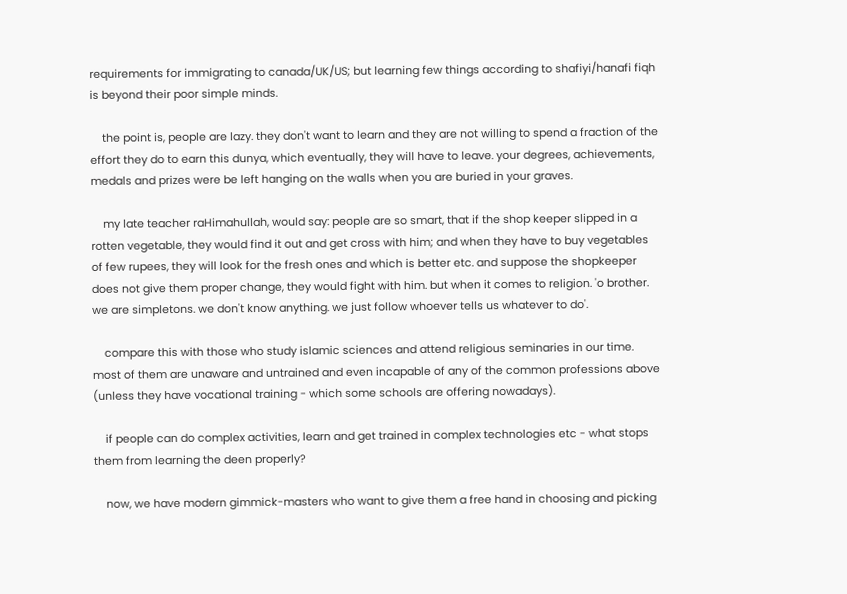requirements for immigrating to canada/UK/US; but learning few things according to shafiyi/hanafi fiqh is beyond their poor simple minds.

    the point is, people are lazy. they don't want to learn and they are not willing to spend a fraction of the effort they do to earn this dunya, which eventually, they will have to leave. your degrees, achievements, medals and prizes were be left hanging on the walls when you are buried in your graves.

    my late teacher raHimahullah, would say: people are so smart, that if the shop keeper slipped in a rotten vegetable, they would find it out and get cross with him; and when they have to buy vegetables of few rupees, they will look for the fresh ones and which is better etc. and suppose the shopkeeper does not give them proper change, they would fight with him. but when it comes to religion. 'o brother. we are simpletons. we don't know anything. we just follow whoever tells us whatever to do'.

    compare this with those who study islamic sciences and attend religious seminaries in our time. most of them are unaware and untrained and even incapable of any of the common professions above (unless they have vocational training - which some schools are offering nowadays).

    if people can do complex activities, learn and get trained in complex technologies etc - what stops them from learning the deen properly?

    now, we have modern gimmick-masters who want to give them a free hand in choosing and picking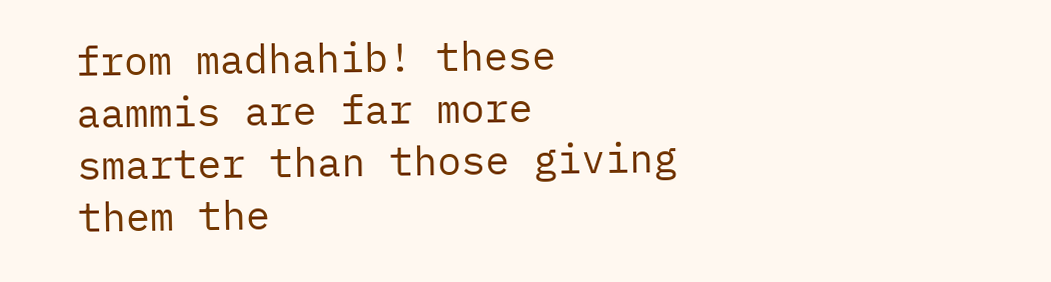from madhahib! these aammis are far more smarter than those giving them the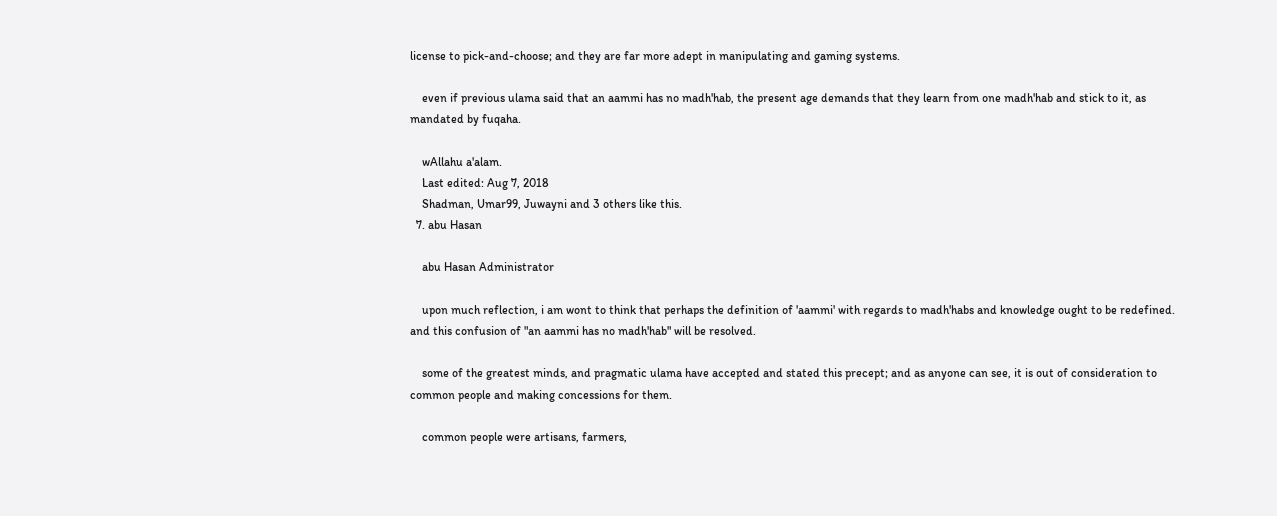license to pick-and-choose; and they are far more adept in manipulating and gaming systems.

    even if previous ulama said that an aammi has no madh'hab, the present age demands that they learn from one madh'hab and stick to it, as mandated by fuqaha.

    wAllahu a'alam.
    Last edited: Aug 7, 2018
    Shadman, Umar99, Juwayni and 3 others like this.
  7. abu Hasan

    abu Hasan Administrator

    upon much reflection, i am wont to think that perhaps the definition of 'aammi' with regards to madh'habs and knowledge ought to be redefined. and this confusion of "an aammi has no madh'hab" will be resolved.

    some of the greatest minds, and pragmatic ulama have accepted and stated this precept; and as anyone can see, it is out of consideration to common people and making concessions for them.

    common people were artisans, farmers,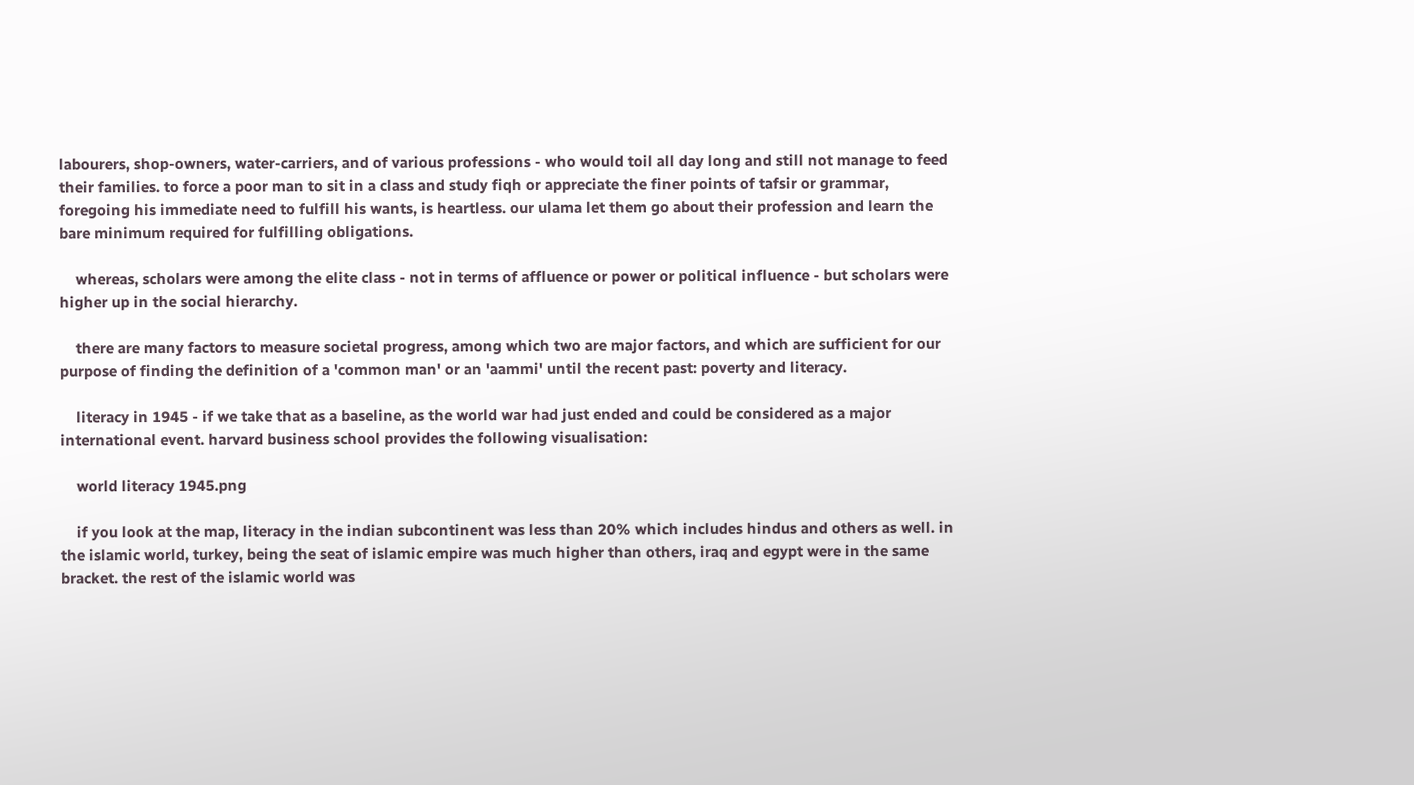labourers, shop-owners, water-carriers, and of various professions - who would toil all day long and still not manage to feed their families. to force a poor man to sit in a class and study fiqh or appreciate the finer points of tafsir or grammar, foregoing his immediate need to fulfill his wants, is heartless. our ulama let them go about their profession and learn the bare minimum required for fulfilling obligations.

    whereas, scholars were among the elite class - not in terms of affluence or power or political influence - but scholars were higher up in the social hierarchy.

    there are many factors to measure societal progress, among which two are major factors, and which are sufficient for our purpose of finding the definition of a 'common man' or an 'aammi' until the recent past: poverty and literacy.

    literacy in 1945 - if we take that as a baseline, as the world war had just ended and could be considered as a major international event. harvard business school provides the following visualisation:

    world literacy 1945.png

    if you look at the map, literacy in the indian subcontinent was less than 20% which includes hindus and others as well. in the islamic world, turkey, being the seat of islamic empire was much higher than others, iraq and egypt were in the same bracket. the rest of the islamic world was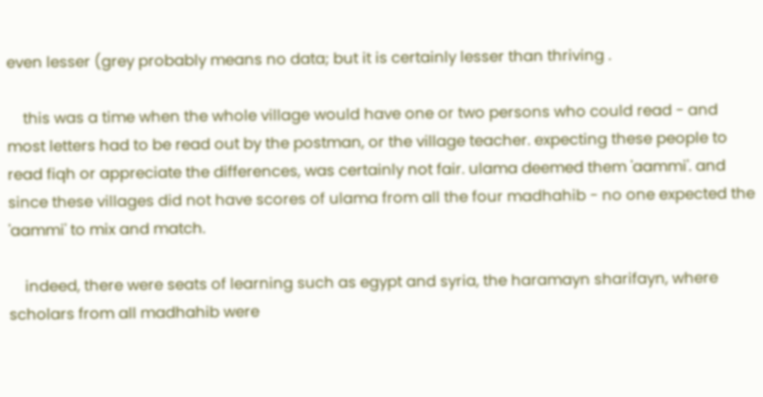even lesser (grey probably means no data; but it is certainly lesser than thriving .

    this was a time when the whole village would have one or two persons who could read - and most letters had to be read out by the postman, or the village teacher. expecting these people to read fiqh or appreciate the differences, was certainly not fair. ulama deemed them 'aammi'. and since these villages did not have scores of ulama from all the four madhahib - no one expected the 'aammi' to mix and match.

    indeed, there were seats of learning such as egypt and syria, the haramayn sharifayn, where scholars from all madhahib were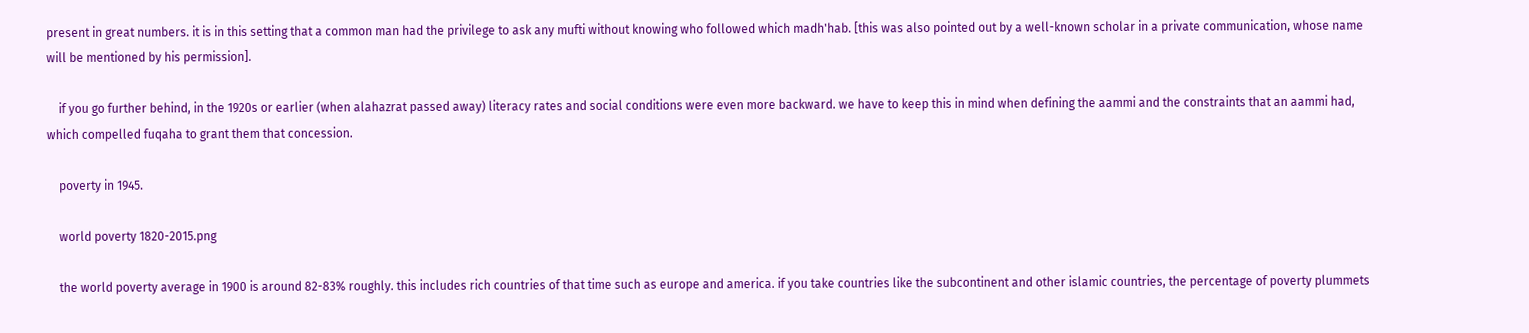present in great numbers. it is in this setting that a common man had the privilege to ask any mufti without knowing who followed which madh'hab. [this was also pointed out by a well-known scholar in a private communication, whose name will be mentioned by his permission].

    if you go further behind, in the 1920s or earlier (when alahazrat passed away) literacy rates and social conditions were even more backward. we have to keep this in mind when defining the aammi and the constraints that an aammi had, which compelled fuqaha to grant them that concession.

    poverty in 1945.

    world poverty 1820-2015.png

    the world poverty average in 1900 is around 82-83% roughly. this includes rich countries of that time such as europe and america. if you take countries like the subcontinent and other islamic countries, the percentage of poverty plummets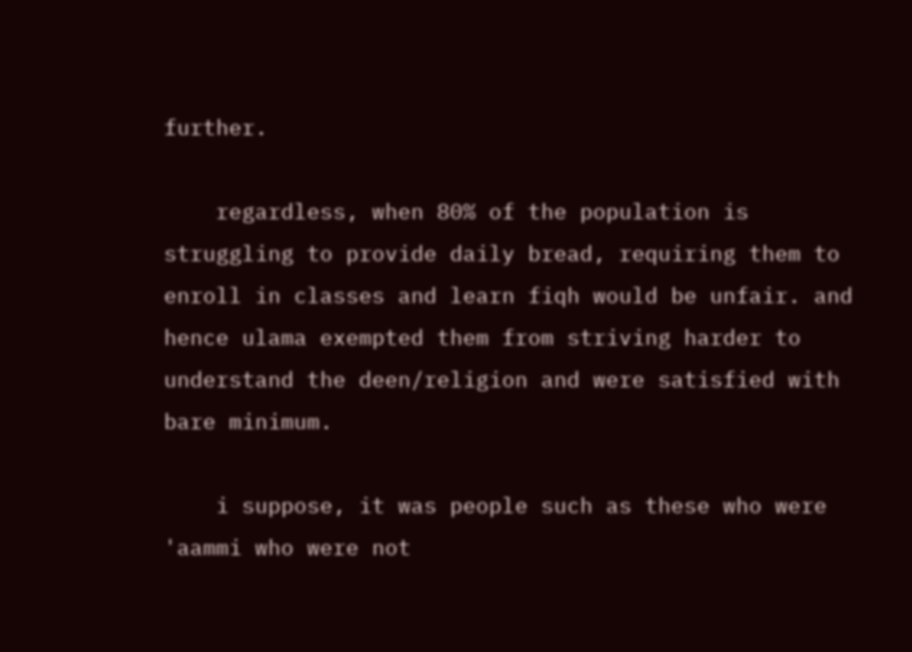further.

    regardless, when 80% of the population is struggling to provide daily bread, requiring them to enroll in classes and learn fiqh would be unfair. and hence ulama exempted them from striving harder to understand the deen/religion and were satisfied with bare minimum.

    i suppose, it was people such as these who were 'aammi who were not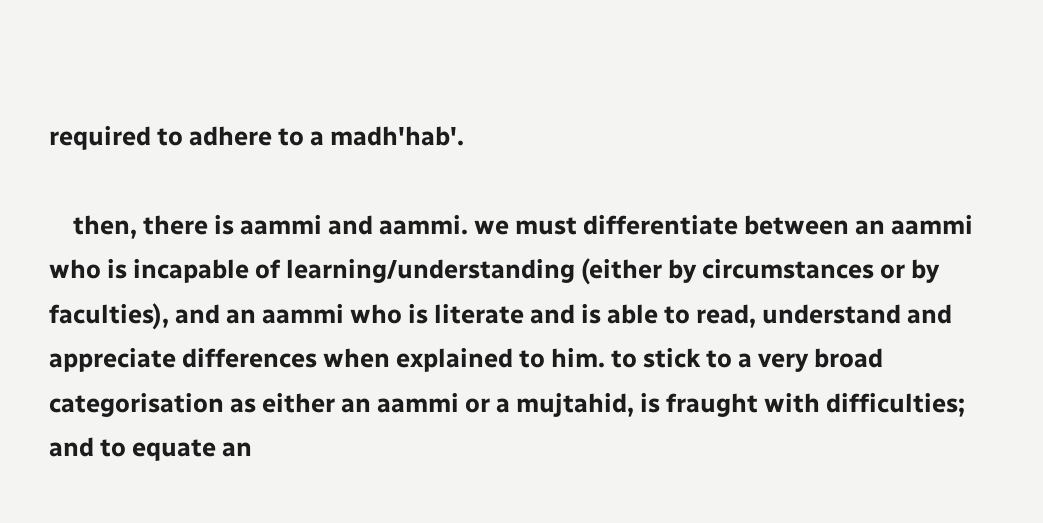required to adhere to a madh'hab'.

    then, there is aammi and aammi. we must differentiate between an aammi who is incapable of learning/understanding (either by circumstances or by faculties), and an aammi who is literate and is able to read, understand and appreciate differences when explained to him. to stick to a very broad categorisation as either an aammi or a mujtahid, is fraught with difficulties; and to equate an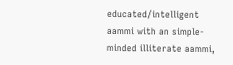educated/intelligent aammi with an simple-minded illiterate aammi,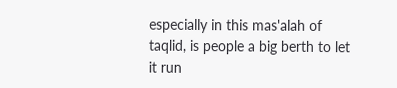especially in this mas'alah of taqlid, is people a big berth to let it run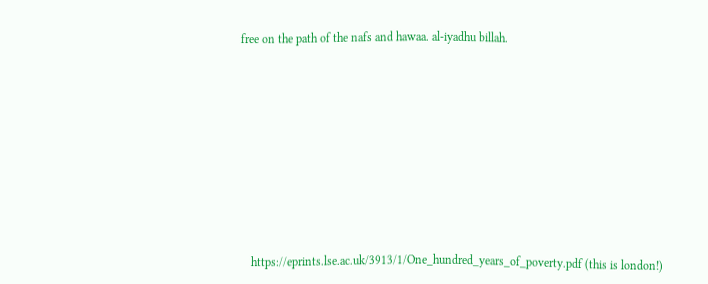free on the path of the nafs and hawaa. al-iyadhu billah.











    https://eprints.lse.ac.uk/3913/1/One_hundred_years_of_poverty.pdf (this is london!)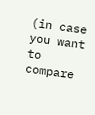(in case you want to compare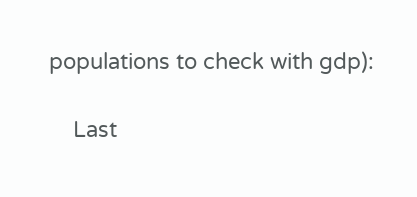populations to check with gdp):

    Last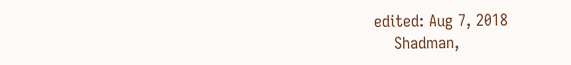edited: Aug 7, 2018
    Shadman,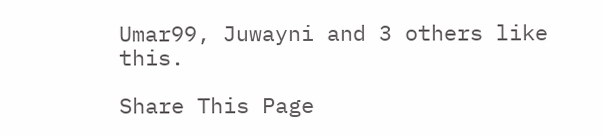Umar99, Juwayni and 3 others like this.

Share This Page